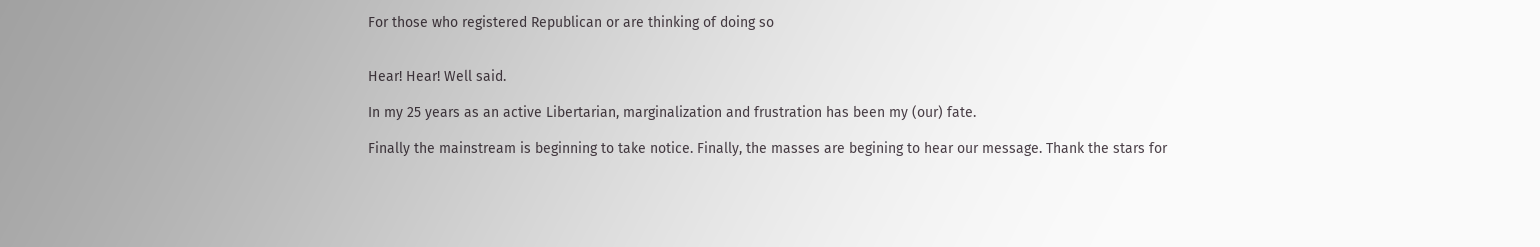For those who registered Republican or are thinking of doing so


Hear! Hear! Well said.

In my 25 years as an active Libertarian, marginalization and frustration has been my (our) fate.

Finally the mainstream is beginning to take notice. Finally, the masses are begining to hear our message. Thank the stars for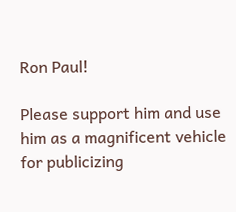Ron Paul!

Please support him and use him as a magnificent vehicle for publicizing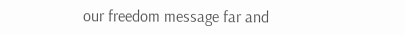our freedom message far and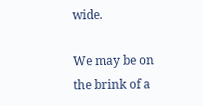wide.

We may be on the brink of a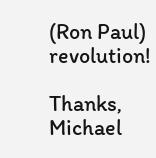(Ron Paul) revolution!

Thanks, Michael